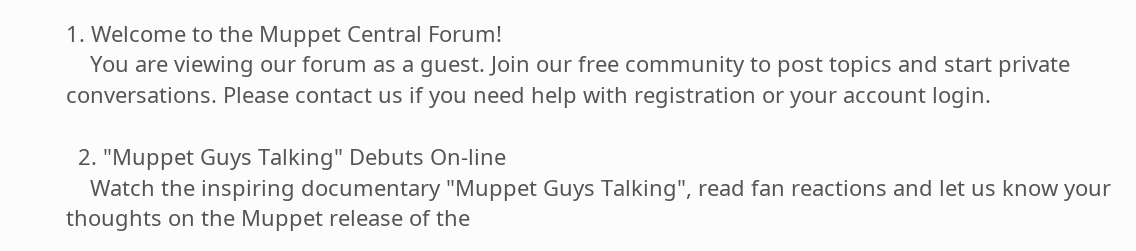1. Welcome to the Muppet Central Forum!
    You are viewing our forum as a guest. Join our free community to post topics and start private conversations. Please contact us if you need help with registration or your account login.

  2. "Muppet Guys Talking" Debuts On-line
    Watch the inspiring documentary "Muppet Guys Talking", read fan reactions and let us know your thoughts on the Muppet release of the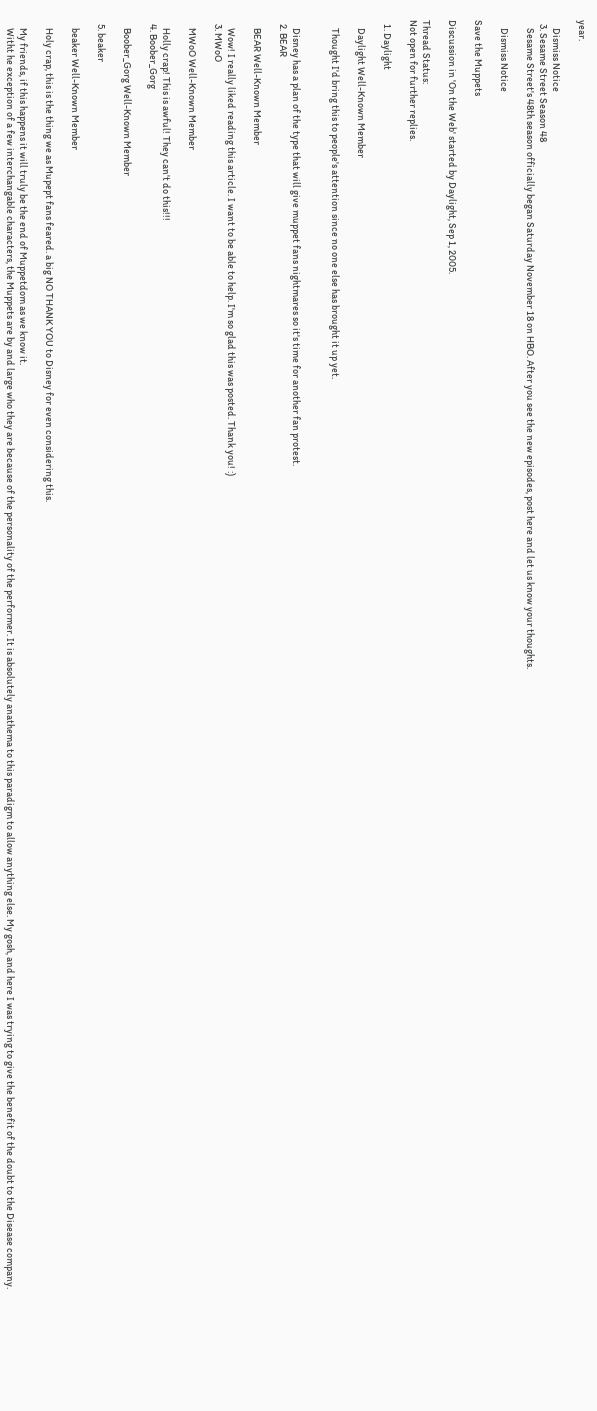year.

    Dismiss Notice
  3. Sesame Street Season 48
    Sesame Street's 48th season officially began Saturday November 18 on HBO. After you see the new episodes, post here and let us know your thoughts.

    Dismiss Notice

Save the Muppets

Discussion in 'On the Web' started by Daylight, Sep 1, 2005.

Thread Status:
Not open for further replies.

  1. Daylight

    Daylight Well-Known Member

    Thought I'd bring this to people's attention since no one else has brought it up yet.


    Disney has a plan of the type that will give muppet fans nightmares so it's time for another fan protest.
  2. BEAR

    BEAR Well-Known Member

    Wow! I really liked reading this article. I want to be able to help. I'm so glad this was posted. Thank you! :)
  3. MWoO

    MWoO Well-Known Member

    Holly crap! This is awful! They can't do this!!!
  4. Boober_Gorg

    Boober_Gorg Well-Known Member

  5. beaker

    beaker Well-Known Member

    Holy crap, this is the thing we as Mupept fans feared. a big NO THANK YOU to Disney for even considering this.

    My friends, if this happens it will truly be the end of Muppetdom as we know it.
    Witht he exception of a few interchangable characters, the Muppets are by and large who they are because of the personality of the performer. It is absolutely anathema to this paradigm to allow anything else. My gosh, and here I was trying to give the benefit of the doubt to the Disease company.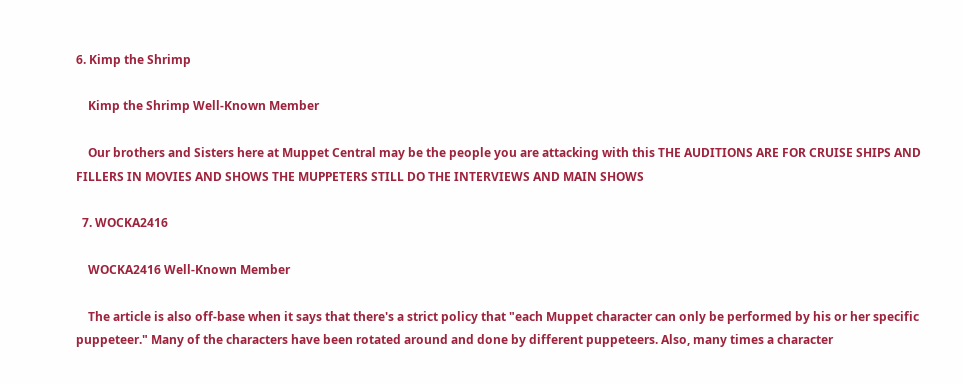6. Kimp the Shrimp

    Kimp the Shrimp Well-Known Member

    Our brothers and Sisters here at Muppet Central may be the people you are attacking with this THE AUDITIONS ARE FOR CRUISE SHIPS AND FILLERS IN MOVIES AND SHOWS THE MUPPETERS STILL DO THE INTERVIEWS AND MAIN SHOWS

  7. WOCKA2416

    WOCKA2416 Well-Known Member

    The article is also off-base when it says that there's a strict policy that "each Muppet character can only be performed by his or her specific puppeteer." Many of the characters have been rotated around and done by different puppeteers. Also, many times a character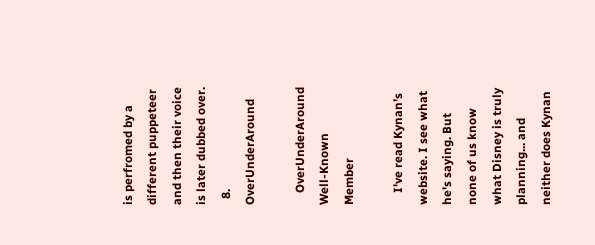is perfromed by a different puppeteer and then their voice is later dubbed over.
  8. OverUnderAround

    OverUnderAround Well-Known Member

    I've read Kynan’s website. I see what he's saying. But none of us know what Disney is truly planning... and neither does Kynan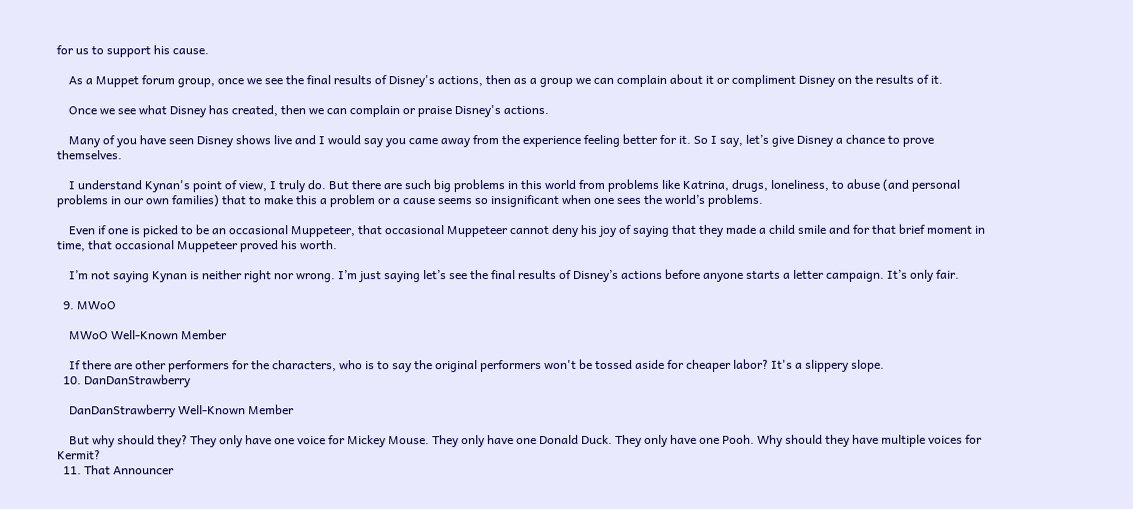for us to support his cause.

    As a Muppet forum group, once we see the final results of Disney's actions, then as a group we can complain about it or compliment Disney on the results of it.

    Once we see what Disney has created, then we can complain or praise Disney's actions.

    Many of you have seen Disney shows live and I would say you came away from the experience feeling better for it. So I say, let’s give Disney a chance to prove themselves.

    I understand Kynan's point of view, I truly do. But there are such big problems in this world from problems like Katrina, drugs, loneliness, to abuse (and personal problems in our own families) that to make this a problem or a cause seems so insignificant when one sees the world’s problems.

    Even if one is picked to be an occasional Muppeteer, that occasional Muppeteer cannot deny his joy of saying that they made a child smile and for that brief moment in time, that occasional Muppeteer proved his worth.

    I’m not saying Kynan is neither right nor wrong. I’m just saying let’s see the final results of Disney’s actions before anyone starts a letter campaign. It’s only fair.

  9. MWoO

    MWoO Well-Known Member

    If there are other performers for the characters, who is to say the original performers won't be tossed aside for cheaper labor? It's a slippery slope.
  10. DanDanStrawberry

    DanDanStrawberry Well-Known Member

    But why should they? They only have one voice for Mickey Mouse. They only have one Donald Duck. They only have one Pooh. Why should they have multiple voices for Kermit?
  11. That Announcer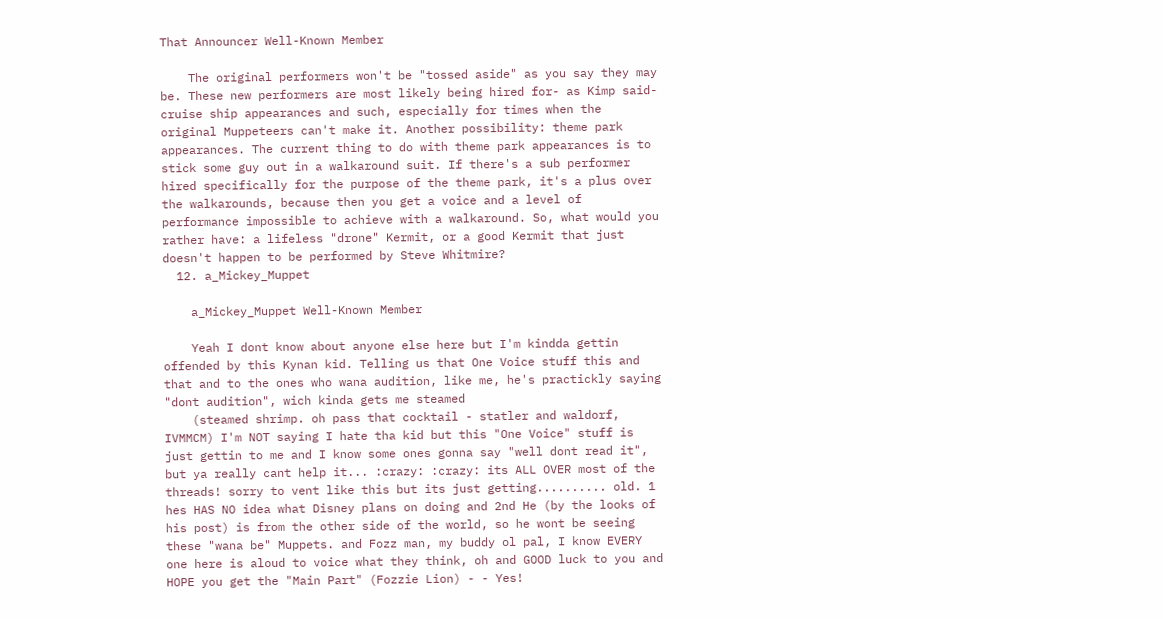That Announcer Well-Known Member

    The original performers won't be "tossed aside" as you say they may be. These new performers are most likely being hired for- as Kimp said- cruise ship appearances and such, especially for times when the original Muppeteers can't make it. Another possibility: theme park appearances. The current thing to do with theme park appearances is to stick some guy out in a walkaround suit. If there's a sub performer hired specifically for the purpose of the theme park, it's a plus over the walkarounds, because then you get a voice and a level of performance impossible to achieve with a walkaround. So, what would you rather have: a lifeless "drone" Kermit, or a good Kermit that just doesn't happen to be performed by Steve Whitmire?
  12. a_Mickey_Muppet

    a_Mickey_Muppet Well-Known Member

    Yeah I dont know about anyone else here but I'm kindda gettin offended by this Kynan kid. Telling us that One Voice stuff this and that and to the ones who wana audition, like me, he's practickly saying "dont audition", wich kinda gets me steamed
    (steamed shrimp. oh pass that cocktail - statler and waldorf, IVMMCM) I'm NOT saying I hate tha kid but this "One Voice" stuff is just gettin to me and I know some ones gonna say "well dont read it", but ya really cant help it... :crazy: :crazy: its ALL OVER most of the threads! sorry to vent like this but its just getting.......... old. 1 hes HAS NO idea what Disney plans on doing and 2nd He (by the looks of his post) is from the other side of the world, so he wont be seeing these "wana be" Muppets. and Fozz man, my buddy ol pal, I know EVERY one here is aloud to voice what they think, oh and GOOD luck to you and HOPE you get the "Main Part" (Fozzie Lion) - - Yes!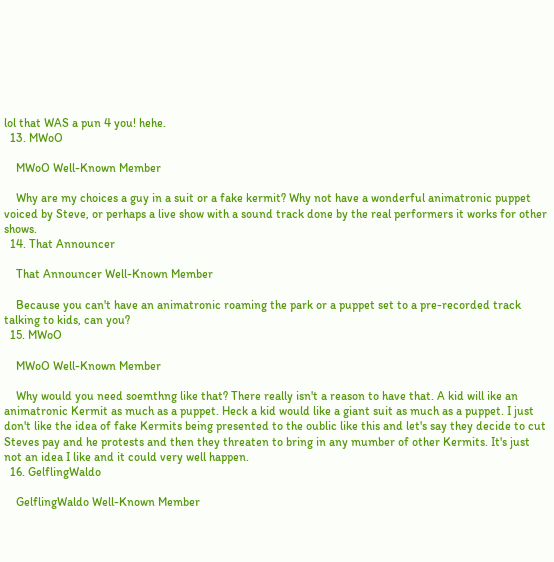lol that WAS a pun 4 you! hehe.
  13. MWoO

    MWoO Well-Known Member

    Why are my choices a guy in a suit or a fake kermit? Why not have a wonderful animatronic puppet voiced by Steve, or perhaps a live show with a sound track done by the real performers it works for other shows.
  14. That Announcer

    That Announcer Well-Known Member

    Because you can't have an animatronic roaming the park or a puppet set to a pre-recorded track talking to kids, can you?
  15. MWoO

    MWoO Well-Known Member

    Why would you need soemthng like that? There really isn't a reason to have that. A kid will ike an animatronic Kermit as much as a puppet. Heck a kid would like a giant suit as much as a puppet. I just don't like the idea of fake Kermits being presented to the oublic like this and let's say they decide to cut Steves pay and he protests and then they threaten to bring in any mumber of other Kermits. It's just not an idea I like and it could very well happen.
  16. GelflingWaldo

    GelflingWaldo Well-Known Member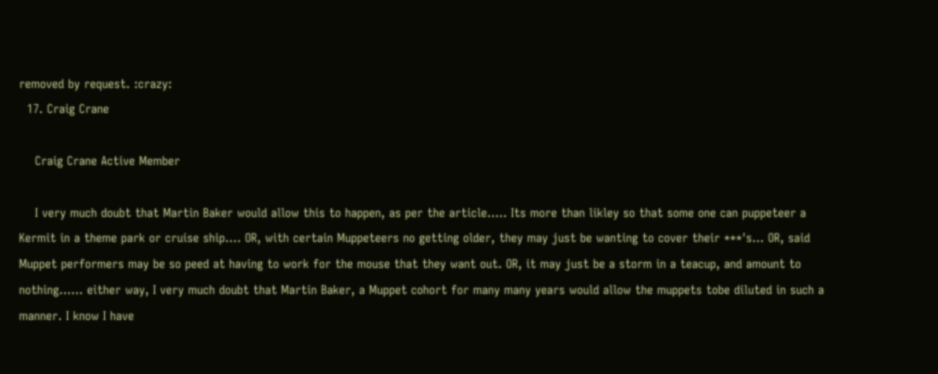removed by request. :crazy:
  17. Craig Crane

    Craig Crane Active Member

    I very much doubt that Martin Baker would allow this to happen, as per the article..... Its more than likley so that some one can puppeteer a Kermit in a theme park or cruise ship.... OR, with certain Muppeteers no getting older, they may just be wanting to cover their ***'s... OR, said Muppet performers may be so peed at having to work for the mouse that they want out. OR, it may just be a storm in a teacup, and amount to nothing...... either way, I very much doubt that Martin Baker, a Muppet cohort for many many years would allow the muppets tobe diluted in such a manner. I know I have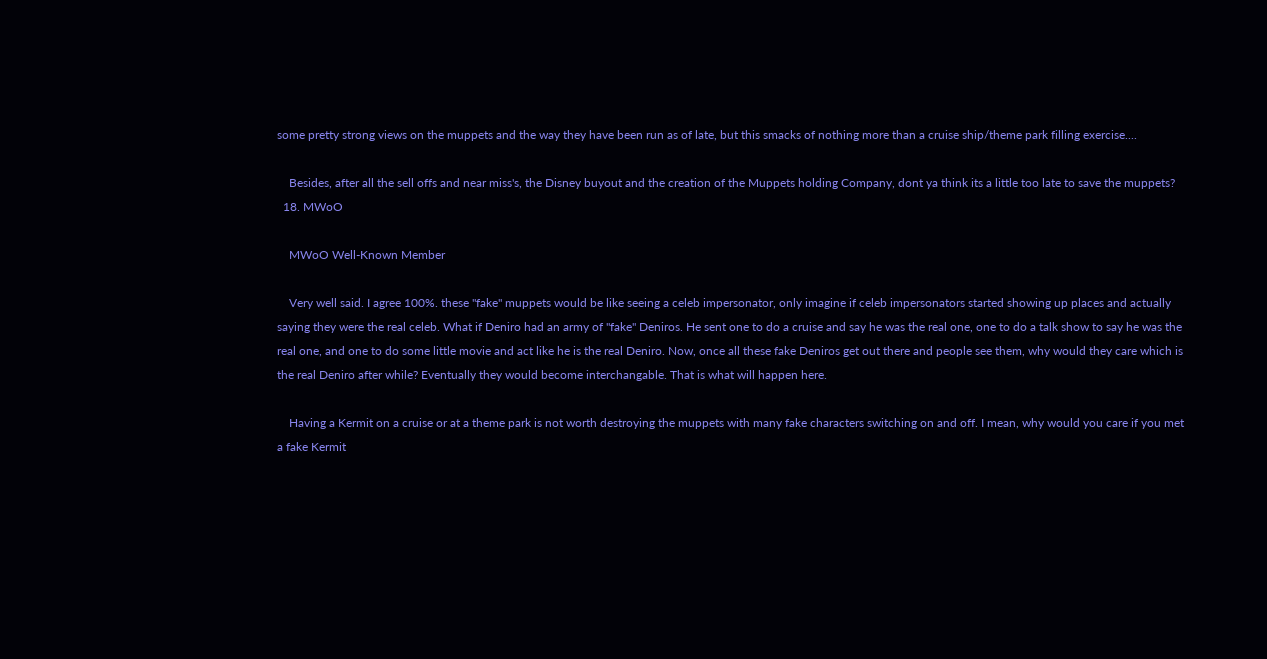some pretty strong views on the muppets and the way they have been run as of late, but this smacks of nothing more than a cruise ship/theme park filling exercise....

    Besides, after all the sell offs and near miss's, the Disney buyout and the creation of the Muppets holding Company, dont ya think its a little too late to save the muppets?
  18. MWoO

    MWoO Well-Known Member

    Very well said. I agree 100%. these "fake" muppets would be like seeing a celeb impersonator, only imagine if celeb impersonators started showing up places and actually saying they were the real celeb. What if Deniro had an army of "fake" Deniros. He sent one to do a cruise and say he was the real one, one to do a talk show to say he was the real one, and one to do some little movie and act like he is the real Deniro. Now, once all these fake Deniros get out there and people see them, why would they care which is the real Deniro after while? Eventually they would become interchangable. That is what will happen here.

    Having a Kermit on a cruise or at a theme park is not worth destroying the muppets with many fake characters switching on and off. I mean, why would you care if you met a fake Kermit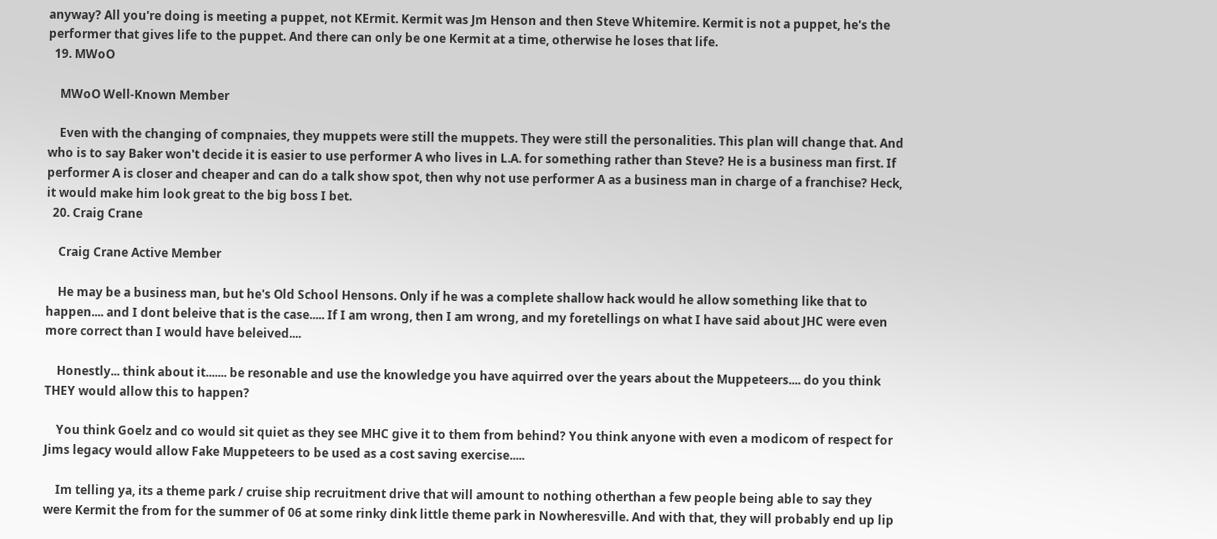anyway? All you're doing is meeting a puppet, not KErmit. Kermit was Jm Henson and then Steve Whitemire. Kermit is not a puppet, he's the performer that gives life to the puppet. And there can only be one Kermit at a time, otherwise he loses that life.
  19. MWoO

    MWoO Well-Known Member

    Even with the changing of compnaies, they muppets were still the muppets. They were still the personalities. This plan will change that. And who is to say Baker won't decide it is easier to use performer A who lives in L.A. for something rather than Steve? He is a business man first. If performer A is closer and cheaper and can do a talk show spot, then why not use performer A as a business man in charge of a franchise? Heck, it would make him look great to the big boss I bet.
  20. Craig Crane

    Craig Crane Active Member

    He may be a business man, but he's Old School Hensons. Only if he was a complete shallow hack would he allow something like that to happen.... and I dont beleive that is the case..... If I am wrong, then I am wrong, and my foretellings on what I have said about JHC were even more correct than I would have beleived....

    Honestly... think about it....... be resonable and use the knowledge you have aquirred over the years about the Muppeteers.... do you think THEY would allow this to happen?

    You think Goelz and co would sit quiet as they see MHC give it to them from behind? You think anyone with even a modicom of respect for Jims legacy would allow Fake Muppeteers to be used as a cost saving exercise.....

    Im telling ya, its a theme park / cruise ship recruitment drive that will amount to nothing otherthan a few people being able to say they were Kermit the from for the summer of 06 at some rinky dink little theme park in Nowheresville. And with that, they will probably end up lip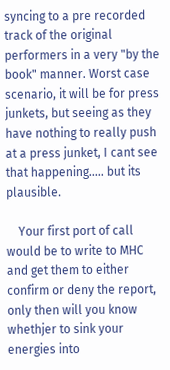syncing to a pre recorded track of the original performers in a very "by the book" manner. Worst case scenario, it will be for press junkets, but seeing as they have nothing to really push at a press junket, I cant see that happening..... but its plausible.

    Your first port of call would be to write to MHC and get them to either confirm or deny the report, only then will you know whethjer to sink your energies into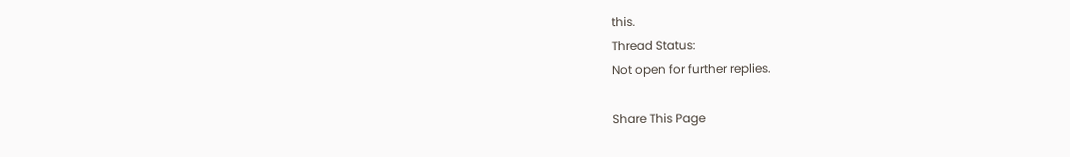this.
Thread Status:
Not open for further replies.

Share This Page